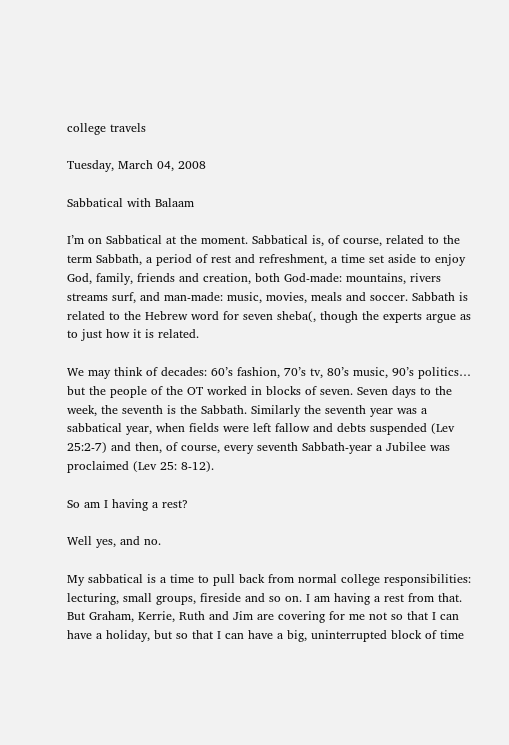college travels

Tuesday, March 04, 2008

Sabbatical with Balaam

I’m on Sabbatical at the moment. Sabbatical is, of course, related to the term Sabbath, a period of rest and refreshment, a time set aside to enjoy God, family, friends and creation, both God-made: mountains, rivers streams surf, and man-made: music, movies, meals and soccer. Sabbath is related to the Hebrew word for seven sheba(, though the experts argue as to just how it is related.

We may think of decades: 60’s fashion, 70’s tv, 80’s music, 90’s politics… but the people of the OT worked in blocks of seven. Seven days to the week, the seventh is the Sabbath. Similarly the seventh year was a sabbatical year, when fields were left fallow and debts suspended (Lev 25:2-7) and then, of course, every seventh Sabbath-year a Jubilee was proclaimed (Lev 25: 8-12).

So am I having a rest?

Well yes, and no.

My sabbatical is a time to pull back from normal college responsibilities: lecturing, small groups, fireside and so on. I am having a rest from that. But Graham, Kerrie, Ruth and Jim are covering for me not so that I can have a holiday, but so that I can have a big, uninterrupted block of time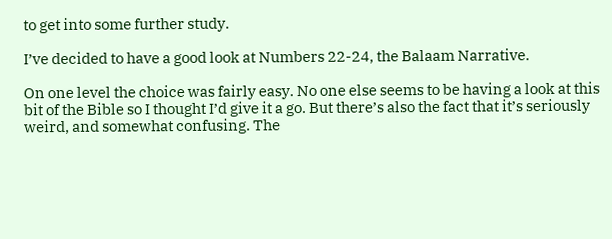to get into some further study.

I’ve decided to have a good look at Numbers 22-24, the Balaam Narrative.

On one level the choice was fairly easy. No one else seems to be having a look at this bit of the Bible so I thought I’d give it a go. But there’s also the fact that it’s seriously weird, and somewhat confusing. The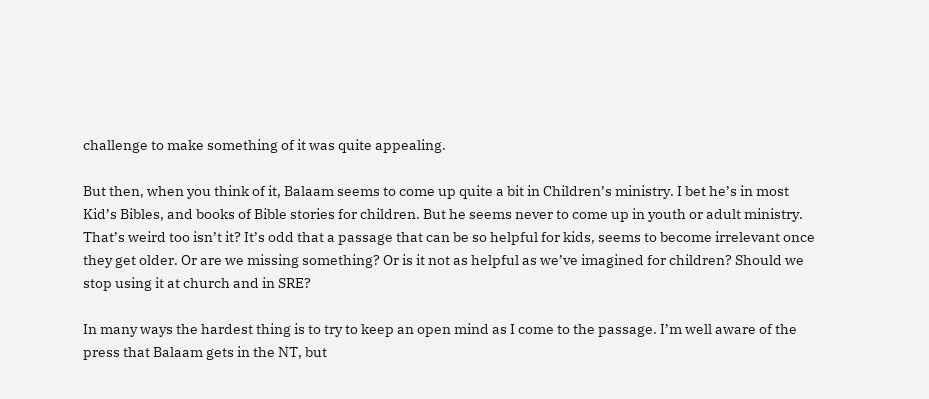challenge to make something of it was quite appealing.

But then, when you think of it, Balaam seems to come up quite a bit in Children’s ministry. I bet he’s in most Kid’s Bibles, and books of Bible stories for children. But he seems never to come up in youth or adult ministry. That’s weird too isn’t it? It’s odd that a passage that can be so helpful for kids, seems to become irrelevant once they get older. Or are we missing something? Or is it not as helpful as we’ve imagined for children? Should we stop using it at church and in SRE?

In many ways the hardest thing is to try to keep an open mind as I come to the passage. I’m well aware of the press that Balaam gets in the NT, but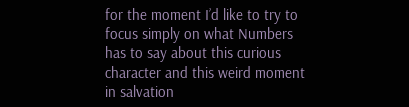for the moment I’d like to try to focus simply on what Numbers has to say about this curious character and this weird moment in salvation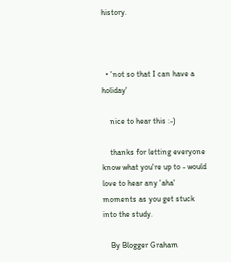history.



  • 'not so that I can have a holiday'

    nice to hear this :-)

    thanks for letting everyone know what you're up to - would love to hear any 'aha' moments as you get stuck into the study.

    By Blogger Graham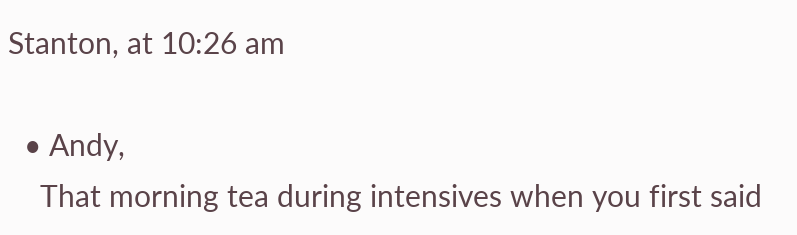Stanton, at 10:26 am

  • Andy,
    That morning tea during intensives when you first said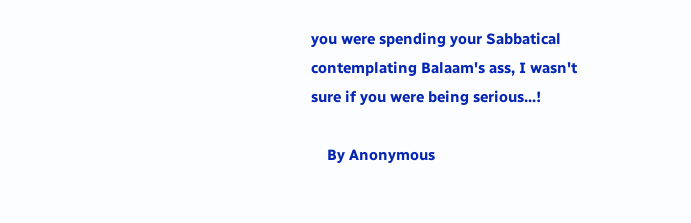you were spending your Sabbatical contemplating Balaam's ass, I wasn't sure if you were being serious...!

    By Anonymous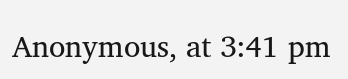Anonymous, at 3:41 pm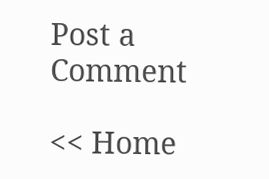Post a Comment

<< Home